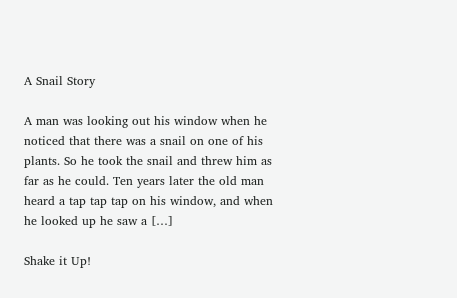A Snail Story

A man was looking out his window when he noticed that there was a snail on one of his plants. So he took the snail and threw him as far as he could. Ten years later the old man heard a tap tap tap on his window, and when he looked up he saw a […]

Shake it Up!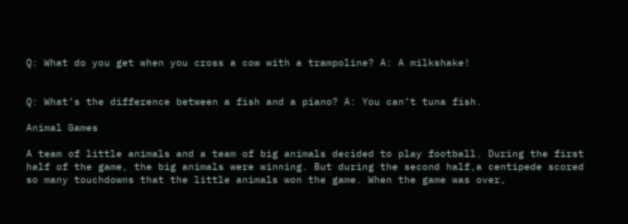Q: What do you get when you cross a cow with a trampoline? A: A milkshake!


Q: What’s the difference between a fish and a piano? A: You can’t tuna fish.

Animal Games

A team of little animals and a team of big animals decided to play football. During the first half of the game, the big animals were winning. But during the second half,a centipede scored so many touchdowns that the little animals won the game. When the game was over,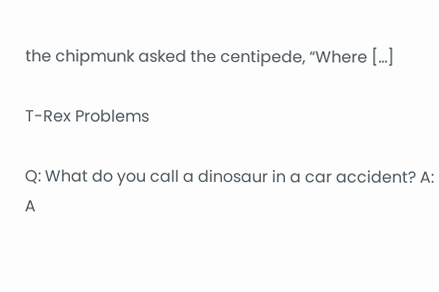the chipmunk asked the centipede, “Where […]

T-Rex Problems

Q: What do you call a dinosaur in a car accident? A: A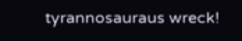tyrannosauraus wreck!